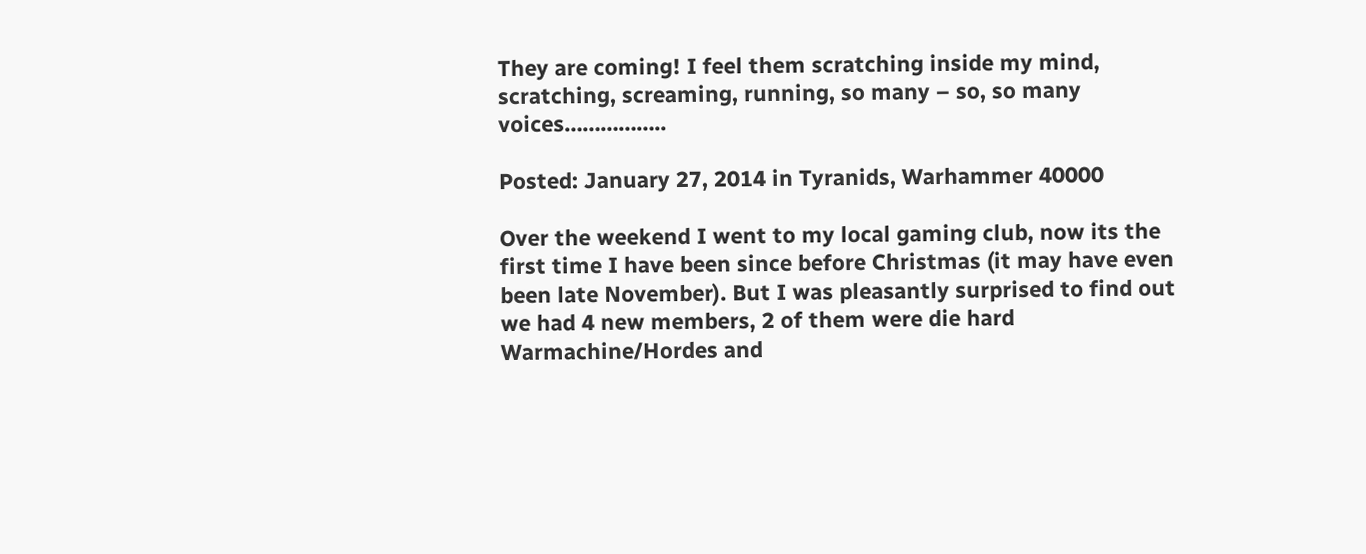They are coming! I feel them scratching inside my mind, scratching, screaming, running, so many – so, so many voices……………..

Posted: January 27, 2014 in Tyranids, Warhammer 40000

Over the weekend I went to my local gaming club, now its the first time I have been since before Christmas (it may have even been late November). But I was pleasantly surprised to find out we had 4 new members, 2 of them were die hard Warmachine/Hordes and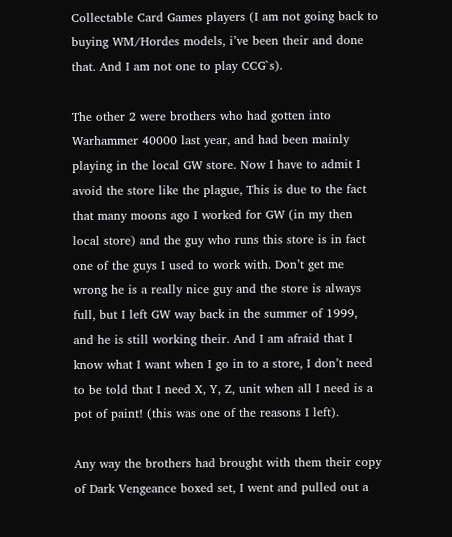Collectable Card Games players (I am not going back to buying WM/Hordes models, i’ve been their and done that. And I am not one to play CCG`s).

The other 2 were brothers who had gotten into Warhammer 40000 last year, and had been mainly playing in the local GW store. Now I have to admit I avoid the store like the plague, This is due to the fact that many moons ago I worked for GW (in my then local store) and the guy who runs this store is in fact one of the guys I used to work with. Don’t get me wrong he is a really nice guy and the store is always full, but I left GW way back in the summer of 1999, and he is still working their. And I am afraid that I know what I want when I go in to a store, I don’t need to be told that I need X, Y, Z, unit when all I need is a pot of paint! (this was one of the reasons I left).

Any way the brothers had brought with them their copy of Dark Vengeance boxed set, I went and pulled out a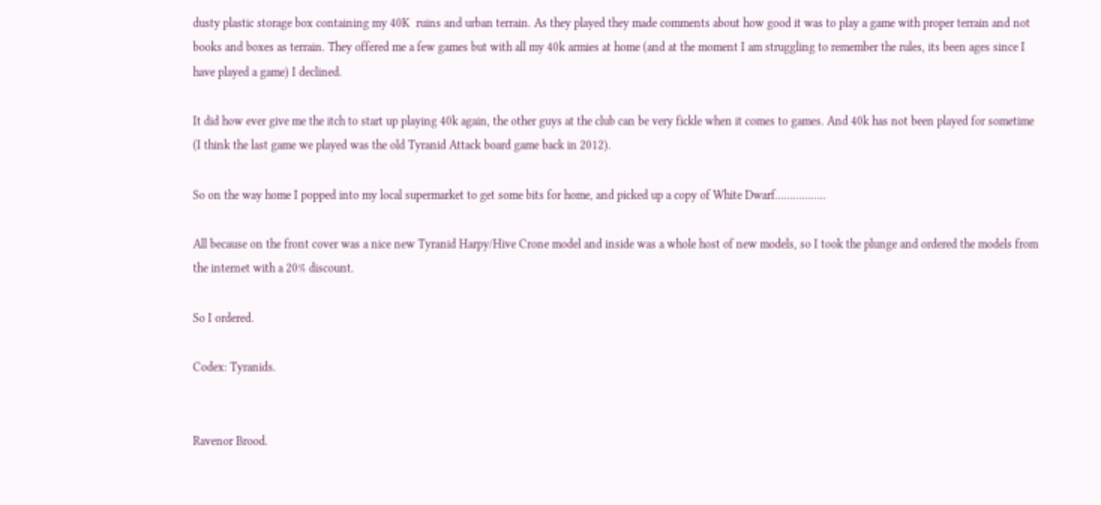dusty plastic storage box containing my 40K  ruins and urban terrain. As they played they made comments about how good it was to play a game with proper terrain and not books and boxes as terrain. They offered me a few games but with all my 40k armies at home (and at the moment I am struggling to remember the rules, its been ages since I have played a game) I declined.

It did how ever give me the itch to start up playing 40k again, the other guys at the club can be very fickle when it comes to games. And 40k has not been played for sometime (I think the last game we played was the old Tyranid Attack board game back in 2012).

So on the way home I popped into my local supermarket to get some bits for home, and picked up a copy of White Dwarf……………..

All because on the front cover was a nice new Tyranid Harpy/Hive Crone model and inside was a whole host of new models, so I took the plunge and ordered the models from the internet with a 20% discount.

So I ordered.

Codex: Tyranids.


Ravenor Brood.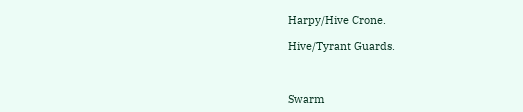Harpy/Hive Crone.

Hive/Tyrant Guards.



Swarm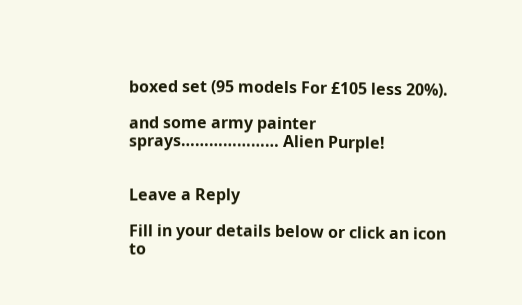boxed set (95 models For £105 less 20%).

and some army painter sprays………………… Alien Purple!


Leave a Reply

Fill in your details below or click an icon to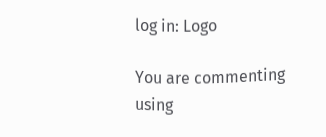log in: Logo

You are commenting using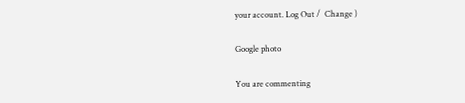your account. Log Out /  Change )

Google photo

You are commenting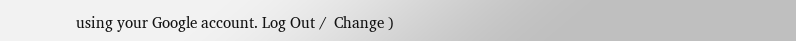using your Google account. Log Out /  Change )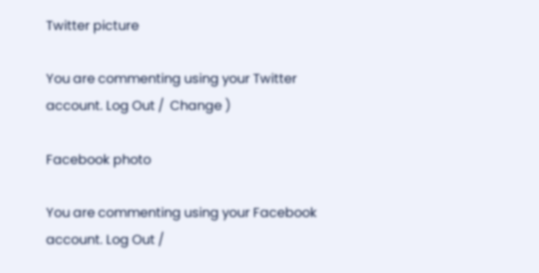Twitter picture

You are commenting using your Twitter account. Log Out /  Change )

Facebook photo

You are commenting using your Facebook account. Log Out /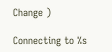Change )

Connecting to %s